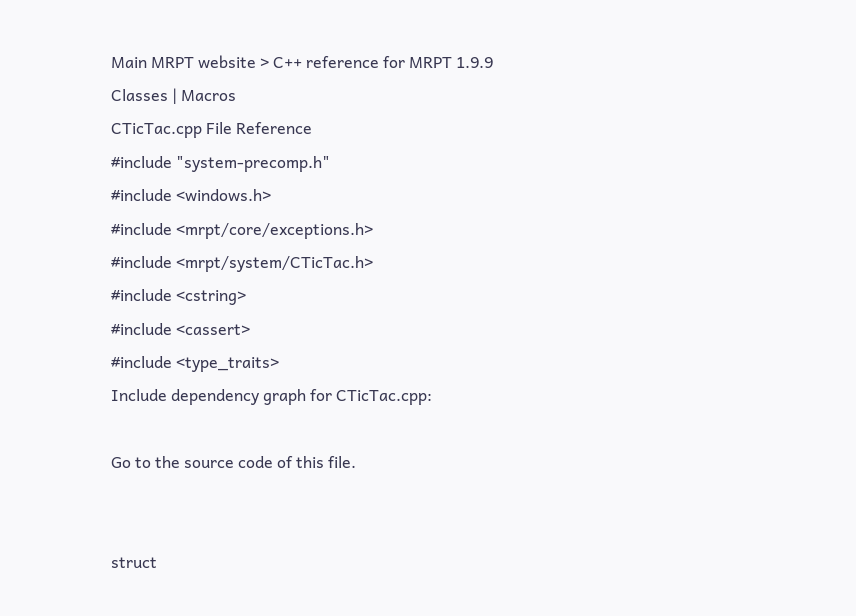Main MRPT website > C++ reference for MRPT 1.9.9
Classes | Macros
CTicTac.cpp File Reference
#include "system-precomp.h"
#include <windows.h>
#include <mrpt/core/exceptions.h>
#include <mrpt/system/CTicTac.h>
#include <cstring>
#include <cassert>
#include <type_traits>
Include dependency graph for CTicTac.cpp:

Go to the source code of this file.


struct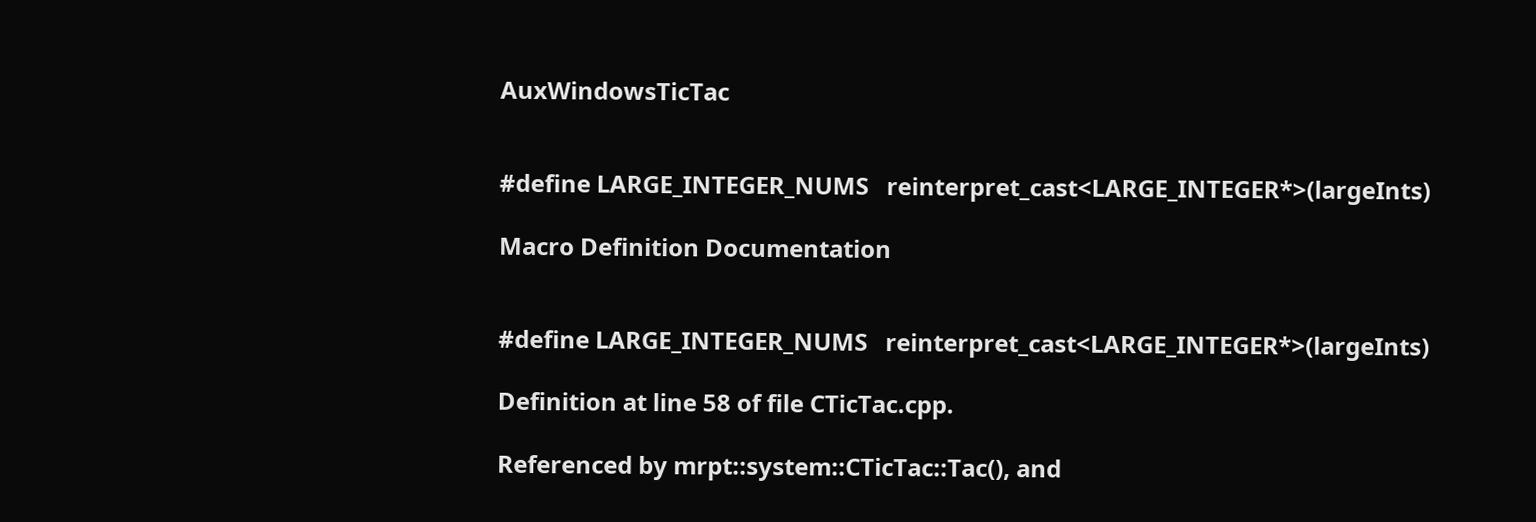AuxWindowsTicTac


#define LARGE_INTEGER_NUMS   reinterpret_cast<LARGE_INTEGER*>(largeInts)

Macro Definition Documentation


#define LARGE_INTEGER_NUMS   reinterpret_cast<LARGE_INTEGER*>(largeInts)

Definition at line 58 of file CTicTac.cpp.

Referenced by mrpt::system::CTicTac::Tac(), and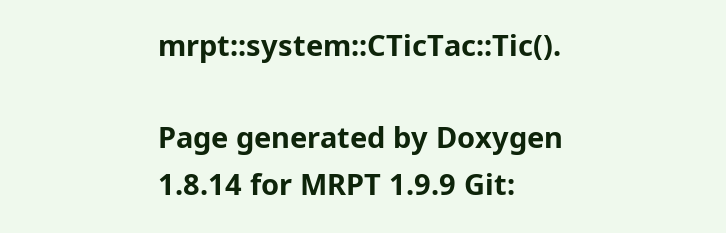mrpt::system::CTicTac::Tic().

Page generated by Doxygen 1.8.14 for MRPT 1.9.9 Git: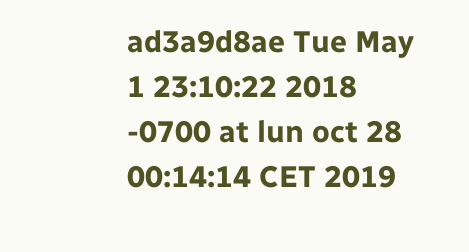ad3a9d8ae Tue May 1 23:10:22 2018 -0700 at lun oct 28 00:14:14 CET 2019